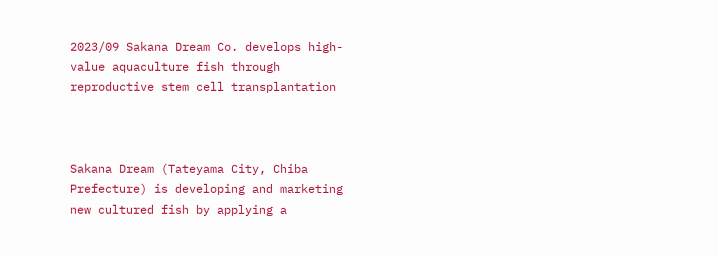2023/09 Sakana Dream Co. develops high-value aquaculture fish through reproductive stem cell transplantation



Sakana Dream (Tateyama City, Chiba Prefecture) is developing and marketing new cultured fish by applying a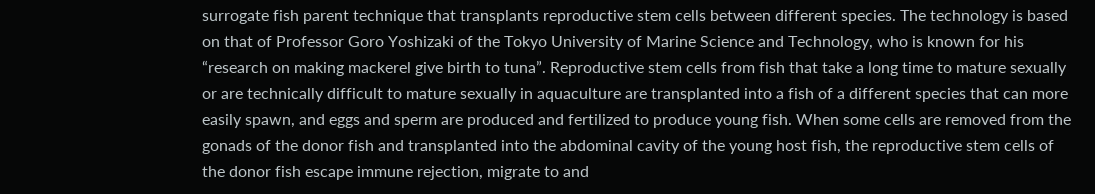surrogate fish parent technique that transplants reproductive stem cells between different species. The technology is based on that of Professor Goro Yoshizaki of the Tokyo University of Marine Science and Technology, who is known for his “research on making mackerel give birth to tuna”. Reproductive stem cells from fish that take a long time to mature sexually or are technically difficult to mature sexually in aquaculture are transplanted into a fish of a different species that can more easily spawn, and eggs and sperm are produced and fertilized to produce young fish. When some cells are removed from the gonads of the donor fish and transplanted into the abdominal cavity of the young host fish, the reproductive stem cells of the donor fish escape immune rejection, migrate to and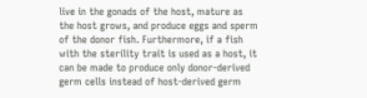live in the gonads of the host, mature as the host grows, and produce eggs and sperm of the donor fish. Furthermore, if a fish with the sterility trait is used as a host, it can be made to produce only donor-derived germ cells instead of host-derived germ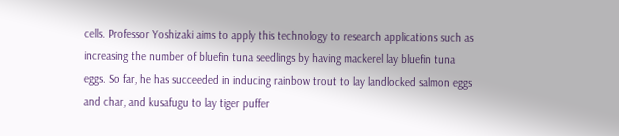cells. Professor Yoshizaki aims to apply this technology to research applications such as increasing the number of bluefin tuna seedlings by having mackerel lay bluefin tuna eggs. So far, he has succeeded in inducing rainbow trout to lay landlocked salmon eggs and char, and kusafugu to lay tiger puffer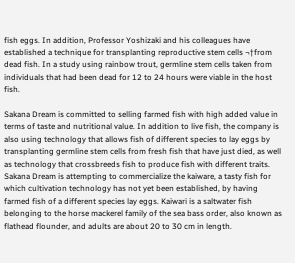fish eggs. In addition, Professor Yoshizaki and his colleagues have established a technique for transplanting reproductive stem cells ¬†from dead fish. In a study using rainbow trout, germline stem cells taken from individuals that had been dead for 12 to 24 hours were viable in the host fish.

Sakana Dream is committed to selling farmed fish with high added value in terms of taste and nutritional value. In addition to live fish, the company is also using technology that allows fish of different species to lay eggs by transplanting germline stem cells from fresh fish that have just died, as well as technology that crossbreeds fish to produce fish with different traits. Sakana Dream is attempting to commercialize the kaiware, a tasty fish for which cultivation technology has not yet been established, by having farmed fish of a different species lay eggs. Kaiwari is a saltwater fish belonging to the horse mackerel family of the sea bass order, also known as flathead flounder, and adults are about 20 to 30 cm in length.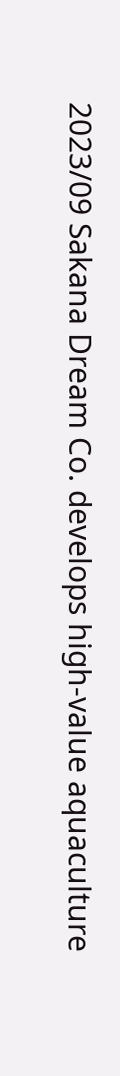2023/09 Sakana Dream Co. develops high-value aquaculture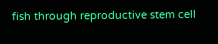fish through reproductive stem cell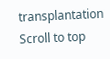transplantation
Scroll to top